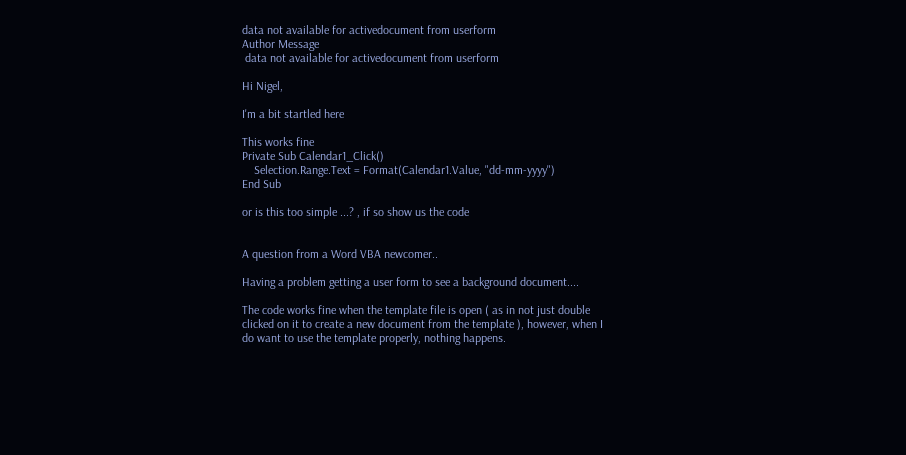data not available for activedocument from userform
Author Message
 data not available for activedocument from userform

Hi Nigel,

I'm a bit startled here

This works fine
Private Sub Calendar1_Click()
    Selection.Range.Text = Format(Calendar1.Value, "dd-mm-yyyy")
End Sub

or is this too simple ...? , if so show us the code


A question from a Word VBA newcomer..

Having a problem getting a user form to see a background document....

The code works fine when the template file is open ( as in not just double
clicked on it to create a new document from the template ), however, when I
do want to use the template properly, nothing happens.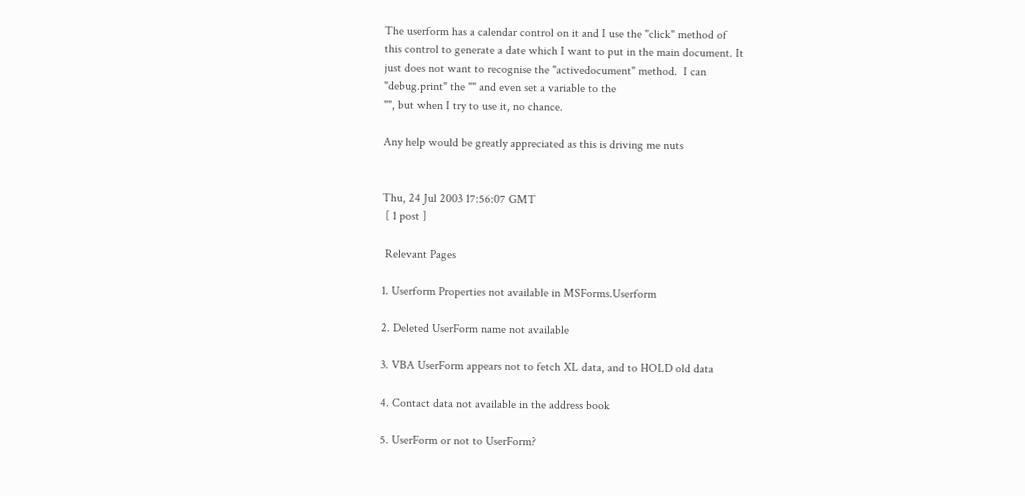The userform has a calendar control on it and I use the "click" method of
this control to generate a date which I want to put in the main document. It
just does not want to recognise the "activedocument" method.  I can
"debug.print" the "" and even set a variable to the
"", but when I try to use it, no chance.

Any help would be greatly appreciated as this is driving me nuts


Thu, 24 Jul 2003 17:56:07 GMT
 [ 1 post ]

 Relevant Pages

1. Userform Properties not available in MSForms.Userform

2. Deleted UserForm name not available

3. VBA UserForm appears not to fetch XL data, and to HOLD old data

4. Contact data not available in the address book

5. UserForm or not to UserForm?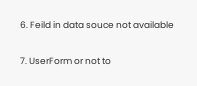6. Feild in data souce not available

7. UserForm or not to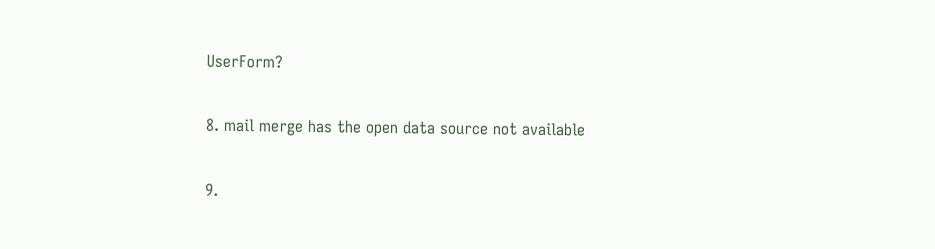UserForm?

8. mail merge has the open data source not available

9.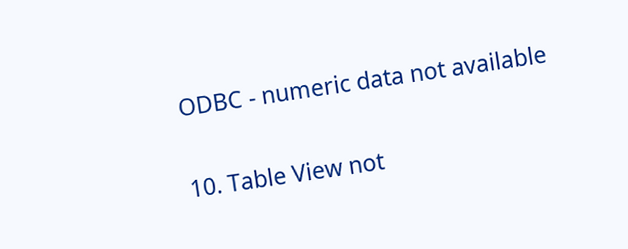ODBC - numeric data not available

10. Table View not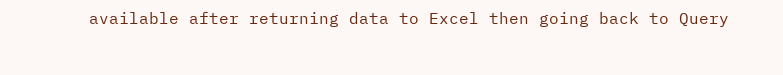available after returning data to Excel then going back to Query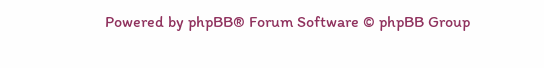Powered by phpBB® Forum Software © phpBB Group